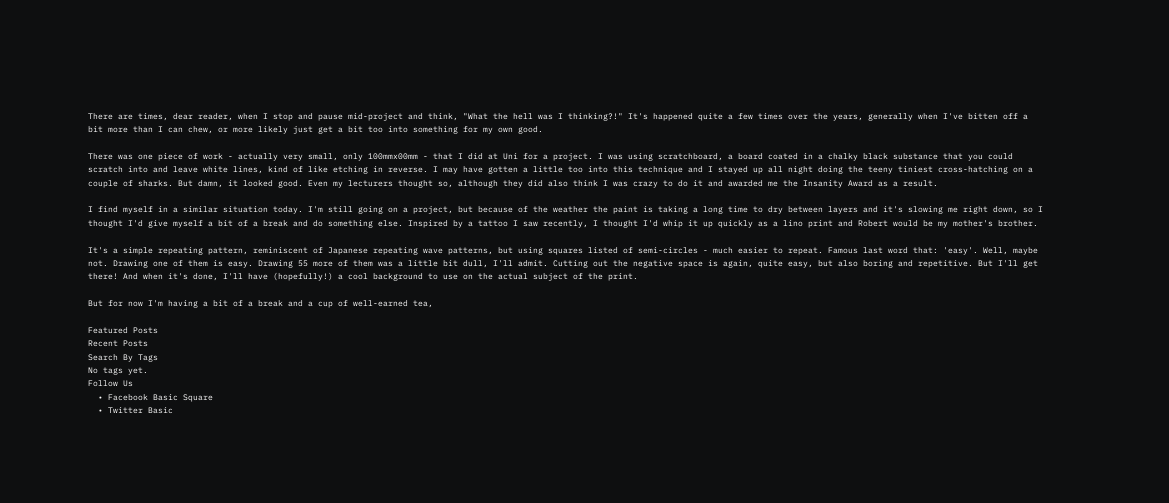There are times, dear reader, when I stop and pause mid-project and think, "What the hell was I thinking?!" It's happened quite a few times over the years, generally when I've bitten off a bit more than I can chew, or more likely just get a bit too into something for my own good.

There was one piece of work - actually very small, only 100mmx00mm - that I did at Uni for a project. I was using scratchboard, a board coated in a chalky black substance that you could scratch into and leave white lines, kind of like etching in reverse. I may have gotten a little too into this technique and I stayed up all night doing the teeny tiniest cross-hatching on a couple of sharks. But damn, it looked good. Even my lecturers thought so, although they did also think I was crazy to do it and awarded me the Insanity Award as a result.

I find myself in a similar situation today. I'm still going on a project, but because of the weather the paint is taking a long time to dry between layers and it's slowing me right down, so I thought I'd give myself a bit of a break and do something else. Inspired by a tattoo I saw recently, I thought I'd whip it up quickly as a lino print and Robert would be my mother's brother.

It's a simple repeating pattern, reminiscent of Japanese repeating wave patterns, but using squares listed of semi-circles - much easier to repeat. Famous last word that: 'easy'. Well, maybe not. Drawing one of them is easy. Drawing 55 more of them was a little bit dull, I'll admit. Cutting out the negative space is again, quite easy, but also boring and repetitive. But I'll get there! And when it's done, I'll have (hopefully!) a cool background to use on the actual subject of the print.

But for now I'm having a bit of a break and a cup of well-earned tea,

Featured Posts
Recent Posts
Search By Tags
No tags yet.
Follow Us
  • Facebook Basic Square
  • Twitter Basic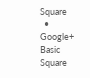Square
  • Google+ Basic Square